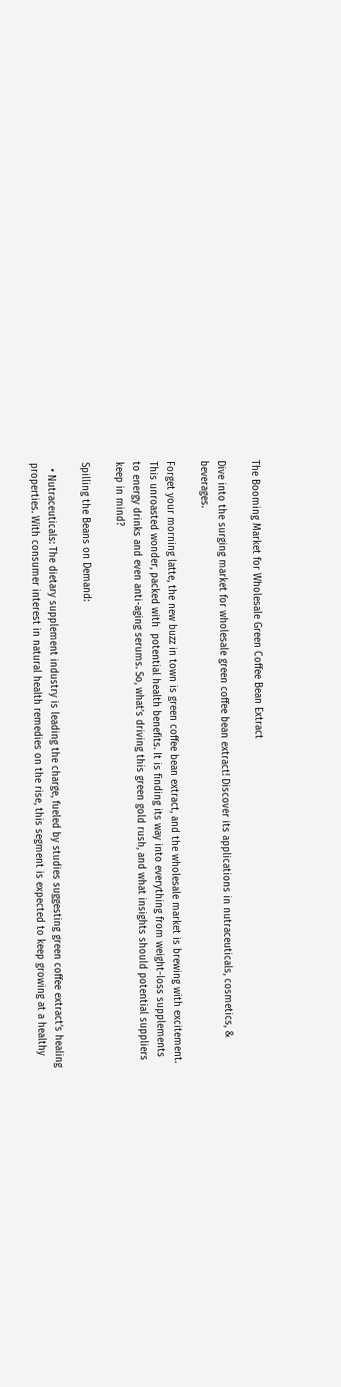The Booming Market for Wholesale Green Coffee Bean Extract

Dive into the surging market for wholesale green coffee bean extract! Discover its applications in nutraceuticals, cosmetics, & beverages.

Forget your morning latte, the new buzz in town is green coffee bean extract, and the wholesale market is brewing with excitement. This unroasted wonder, packed with  potential health benefits. It is finding its way into everything from weight-loss supplements to energy drinks and even anti-aging serums. So, what’s driving this green gold rush, and what insights should potential suppliers keep in mind?

Spilling the Beans on Demand:

  • Nutraceuticals: The dietary supplement industry is leading the charge, fueled by studies suggesting green coffee extract’s healing properties. With consumer interest in natural health remedies on the rise, this segment is expected to keep growing at a healthy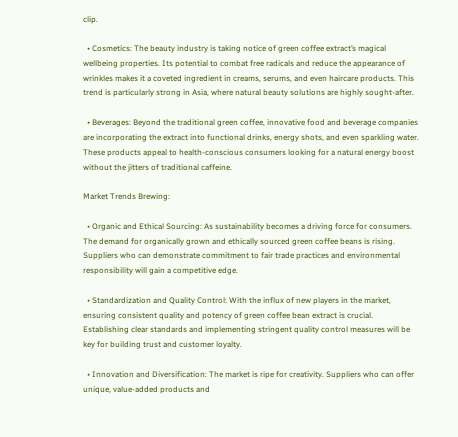clip.

  • Cosmetics: The beauty industry is taking notice of green coffee extract’s magical wellbeing properties. Its potential to combat free radicals and reduce the appearance of wrinkles makes it a coveted ingredient in creams, serums, and even haircare products. This trend is particularly strong in Asia, where natural beauty solutions are highly sought-after.

  • Beverages: Beyond the traditional green coffee, innovative food and beverage companies are incorporating the extract into functional drinks, energy shots, and even sparkling water. These products appeal to health-conscious consumers looking for a natural energy boost without the jitters of traditional caffeine.

Market Trends Brewing:

  • Organic and Ethical Sourcing: As sustainability becomes a driving force for consumers. The demand for organically grown and ethically sourced green coffee beans is rising. Suppliers who can demonstrate commitment to fair trade practices and environmental responsibility will gain a competitive edge.

  • Standardization and Quality Control: With the influx of new players in the market, ensuring consistent quality and potency of green coffee bean extract is crucial. Establishing clear standards and implementing stringent quality control measures will be key for building trust and customer loyalty.

  • Innovation and Diversification: The market is ripe for creativity. Suppliers who can offer unique, value-added products and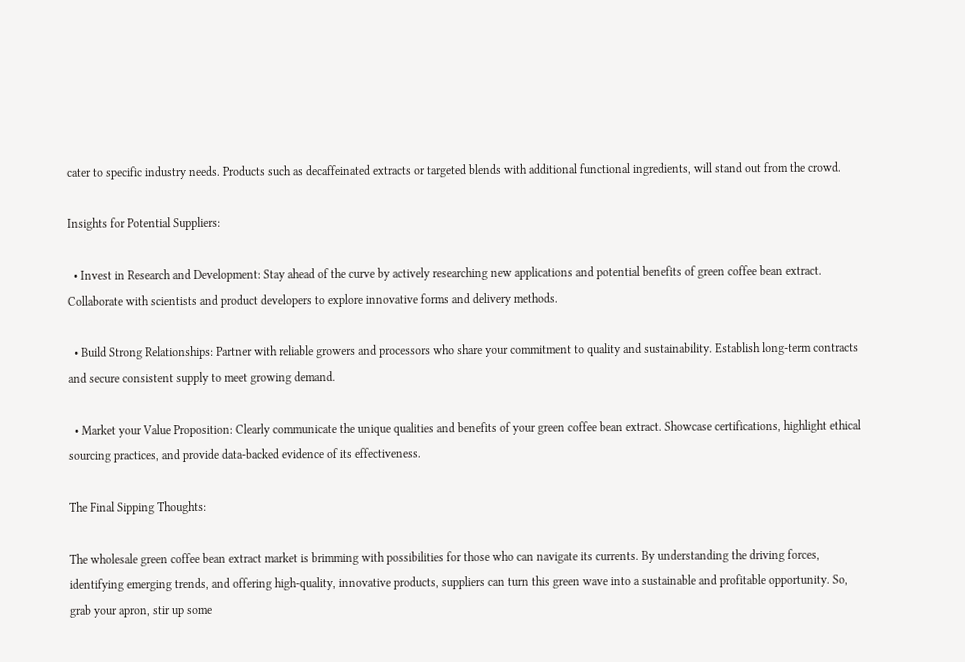cater to specific industry needs. Products such as decaffeinated extracts or targeted blends with additional functional ingredients, will stand out from the crowd.

Insights for Potential Suppliers:

  • Invest in Research and Development: Stay ahead of the curve by actively researching new applications and potential benefits of green coffee bean extract. Collaborate with scientists and product developers to explore innovative forms and delivery methods.

  • Build Strong Relationships: Partner with reliable growers and processors who share your commitment to quality and sustainability. Establish long-term contracts and secure consistent supply to meet growing demand.

  • Market your Value Proposition: Clearly communicate the unique qualities and benefits of your green coffee bean extract. Showcase certifications, highlight ethical sourcing practices, and provide data-backed evidence of its effectiveness.

The Final Sipping Thoughts:

The wholesale green coffee bean extract market is brimming with possibilities for those who can navigate its currents. By understanding the driving forces, identifying emerging trends, and offering high-quality, innovative products, suppliers can turn this green wave into a sustainable and profitable opportunity. So, grab your apron, stir up some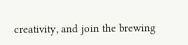creativity, and join the brewing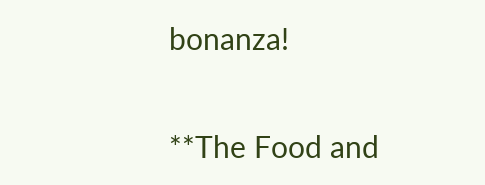bonanza!


**The Food and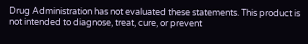Drug Administration has not evaluated these statements. This product is not intended to diagnose, treat, cure, or prevent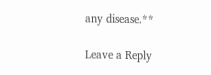any disease.**

Leave a Reply